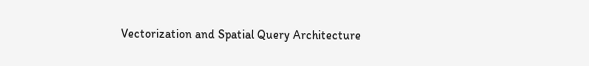Vectorization and Spatial Query Architecture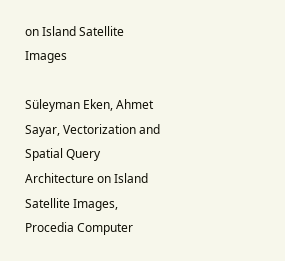on Island Satellite Images

Süleyman Eken, Ahmet Sayar, Vectorization and Spatial Query Architecture on Island Satellite Images, Procedia Computer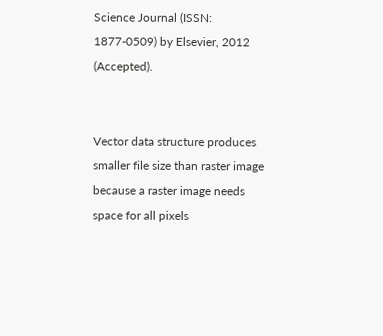Science Journal (ISSN: 1877-0509) by Elsevier, 2012 (Accepted).


Vector data structure produces smaller file size than raster image because a raster image needs space for all pixels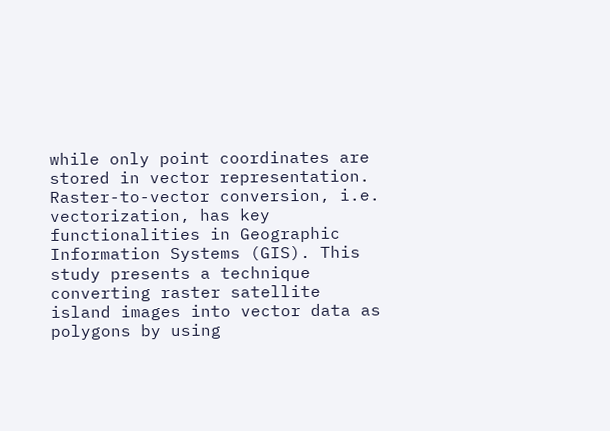while only point coordinates are stored in vector representation. Raster-to-vector conversion, i.e. vectorization, has key functionalities in Geographic Information Systems (GIS). This study presents a technique converting raster satellite island images into vector data as polygons by using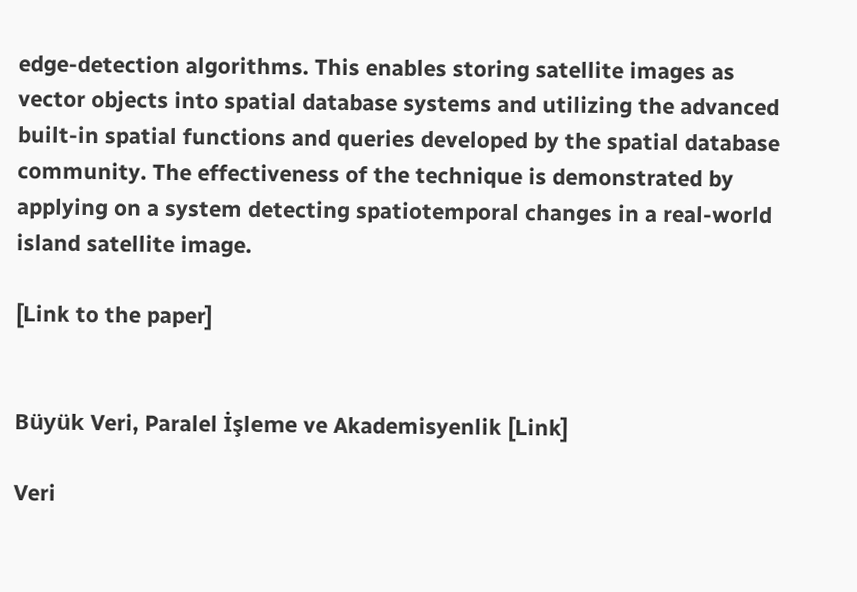edge-detection algorithms. This enables storing satellite images as vector objects into spatial database systems and utilizing the advanced built-in spatial functions and queries developed by the spatial database community. The effectiveness of the technique is demonstrated by applying on a system detecting spatiotemporal changes in a real-world island satellite image.

[Link to the paper]


Büyük Veri, Paralel İşleme ve Akademisyenlik [Link]

Veri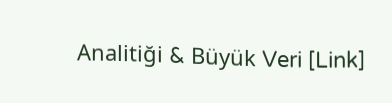Analitiği & Büyük Veri [Link]